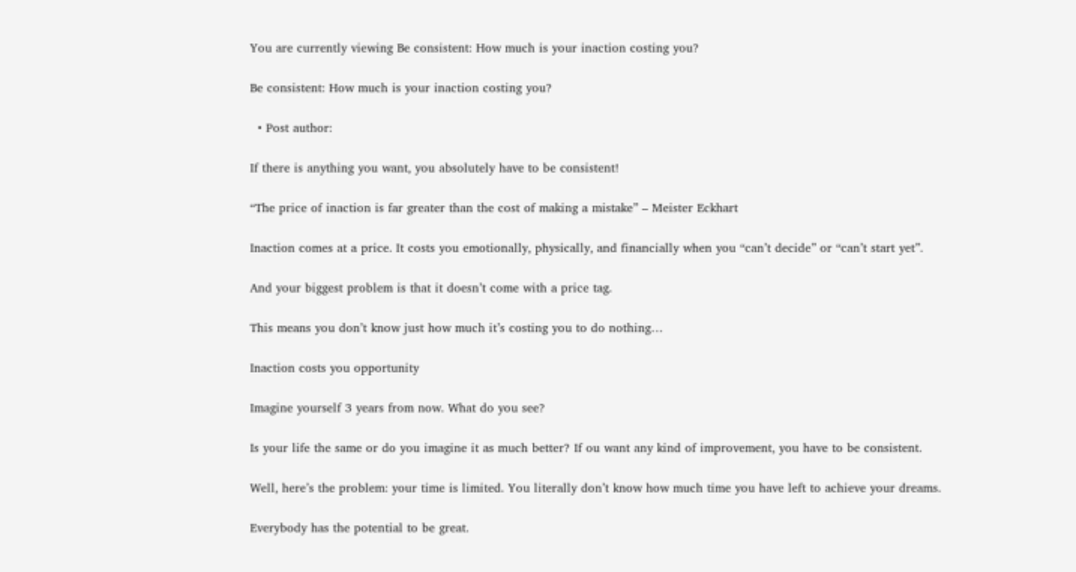You are currently viewing Be consistent: How much is your inaction costing you?

Be consistent: How much is your inaction costing you?

  • Post author:

If there is anything you want, you absolutely have to be consistent!

“The price of inaction is far greater than the cost of making a mistake” – Meister Eckhart

Inaction comes at a price. It costs you emotionally, physically, and financially when you “can’t decide” or “can’t start yet”.

And your biggest problem is that it doesn’t come with a price tag.

This means you don’t know just how much it’s costing you to do nothing…

Inaction costs you opportunity

Imagine yourself 3 years from now. What do you see?

Is your life the same or do you imagine it as much better? If ou want any kind of improvement, you have to be consistent.

Well, here’s the problem: your time is limited. You literally don’t know how much time you have left to achieve your dreams.

Everybody has the potential to be great.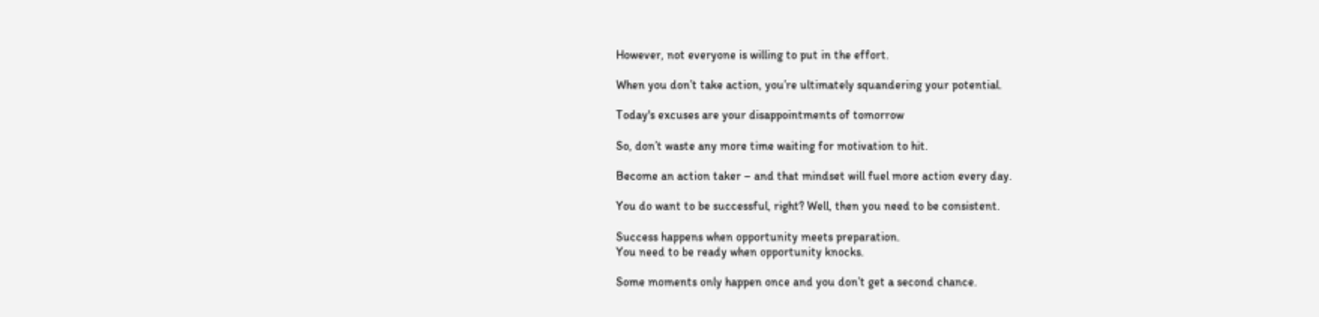However, not everyone is willing to put in the effort.

When you don’t take action, you’re ultimately squandering your potential.

Today's excuses are your disappointments of tomorrow

So, don’t waste any more time waiting for motivation to hit.

Become an action taker – and that mindset will fuel more action every day.

You do want to be successful, right? Well, then you need to be consistent.

Success happens when opportunity meets preparation.
You need to be ready when opportunity knocks.

Some moments only happen once and you don’t get a second chance.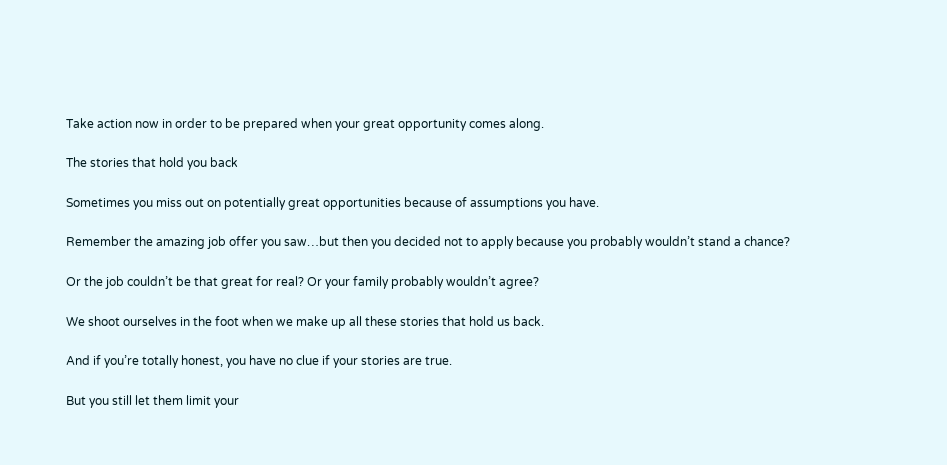Take action now in order to be prepared when your great opportunity comes along.

The stories that hold you back

Sometimes you miss out on potentially great opportunities because of assumptions you have.

Remember the amazing job offer you saw…but then you decided not to apply because you probably wouldn’t stand a chance?

Or the job couldn’t be that great for real? Or your family probably wouldn’t agree?

We shoot ourselves in the foot when we make up all these stories that hold us back.

And if you’re totally honest, you have no clue if your stories are true.

But you still let them limit your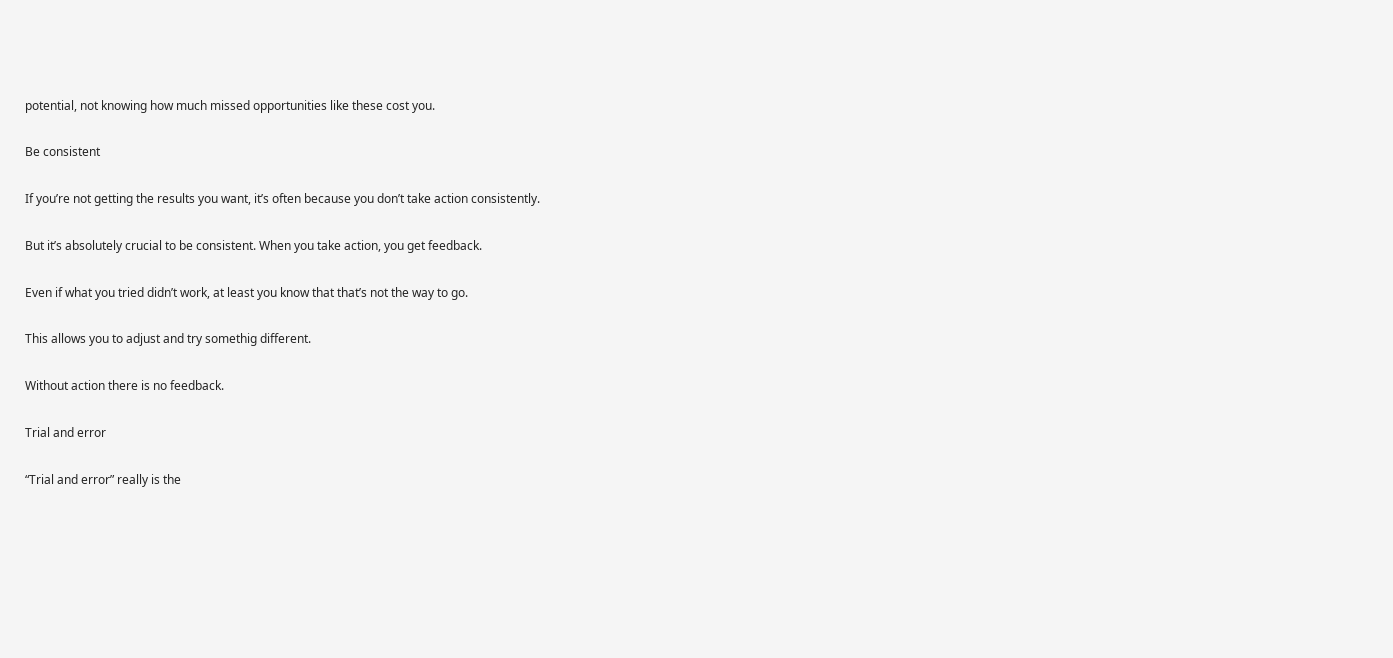potential, not knowing how much missed opportunities like these cost you.

Be consistent

If you’re not getting the results you want, it’s often because you don’t take action consistently.

But it’s absolutely crucial to be consistent. When you take action, you get feedback.

Even if what you tried didn’t work, at least you know that that’s not the way to go.

This allows you to adjust and try somethig different.

Without action there is no feedback.

Trial and error

“Trial and error” really is the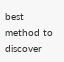best method to discover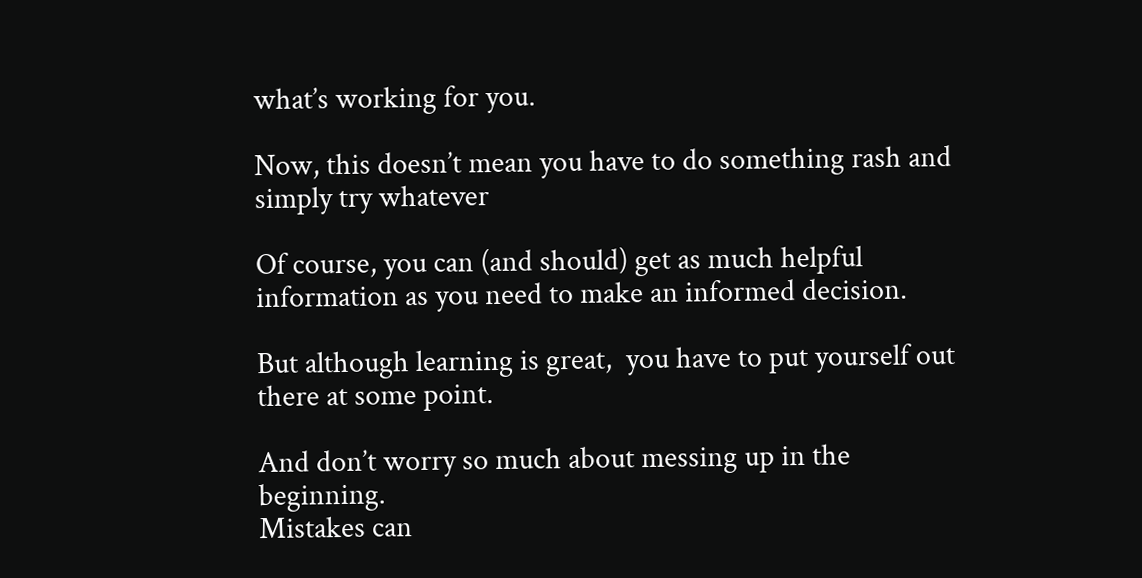what’s working for you.

Now, this doesn’t mean you have to do something rash and simply try whatever

Of course, you can (and should) get as much helpful information as you need to make an informed decision.

But although learning is great,  you have to put yourself out there at some point.

And don’t worry so much about messing up in the beginning.
Mistakes can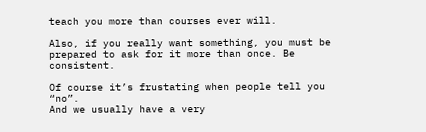teach you more than courses ever will.

Also, if you really want something, you must be prepared to ask for it more than once. Be consistent.

Of course it’s frustating when people tell you “no”.
And we usually have a very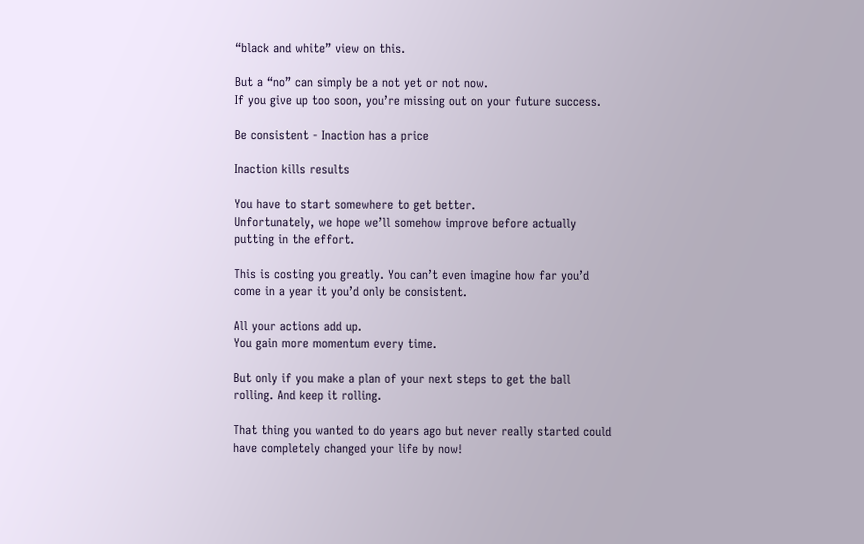“black and white” view on this.

But a “no” can simply be a not yet or not now.
If you give up too soon, you’re missing out on your future success.

Be consistent - Inaction has a price

Inaction kills results

You have to start somewhere to get better.
Unfortunately, we hope we’ll somehow improve before actually putting in the effort.

This is costing you greatly. You can’t even imagine how far you’d come in a year it you’d only be consistent.

All your actions add up.
You gain more momentum every time.

But only if you make a plan of your next steps to get the ball rolling. And keep it rolling.

That thing you wanted to do years ago but never really started could have completely changed your life by now!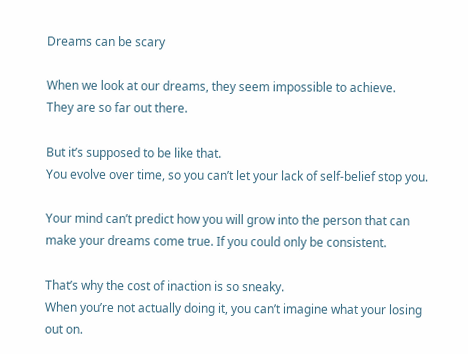Dreams can be scary

When we look at our dreams, they seem impossible to achieve.
They are so far out there.

But it’s supposed to be like that.
You evolve over time, so you can’t let your lack of self-belief stop you.

Your mind can’t predict how you will grow into the person that can make your dreams come true. If you could only be consistent.

That’s why the cost of inaction is so sneaky.
When you’re not actually doing it, you can’t imagine what your losing out on.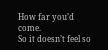How far you’d come.
So it doesn’t feel so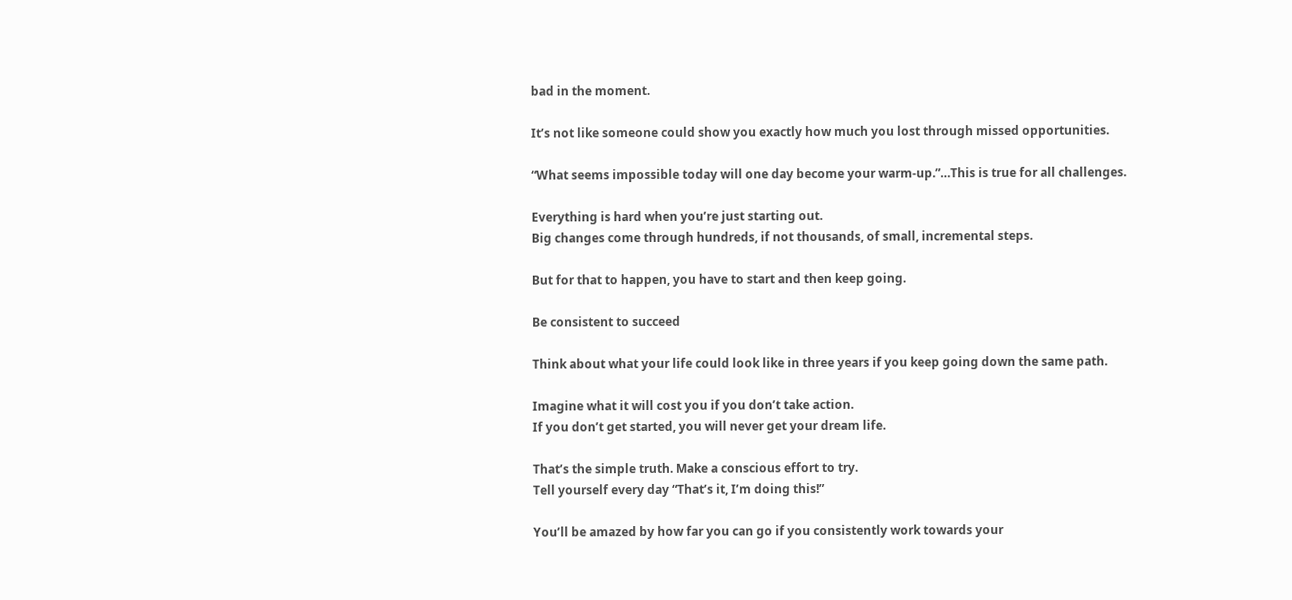bad in the moment.

It’s not like someone could show you exactly how much you lost through missed opportunities.

“What seems impossible today will one day become your warm-up.”…This is true for all challenges.

Everything is hard when you’re just starting out.
Big changes come through hundreds, if not thousands, of small, incremental steps.

But for that to happen, you have to start and then keep going.

Be consistent to succeed

Think about what your life could look like in three years if you keep going down the same path.

Imagine what it will cost you if you don’t take action.
If you don’t get started, you will never get your dream life.

That’s the simple truth. Make a conscious effort to try.
Tell yourself every day “That’s it, I’m doing this!”

You’ll be amazed by how far you can go if you consistently work towards your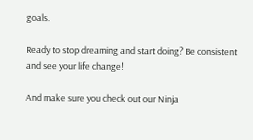goals.

Ready to stop dreaming and start doing? Be consistent and see your life change!

And make sure you check out our Ninja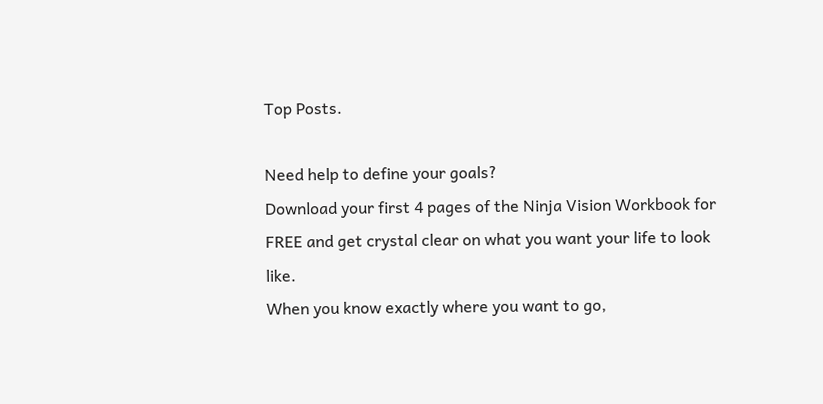Top Posts.

Need help to define your goals?
Download your first 4 pages of the Ninja Vision Workbook for FREE and get crystal clear on what you want your life to look like.
When you know exactly where you want to go,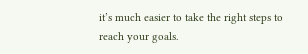it’s much easier to take the right steps to reach your goals.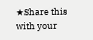★Share this with your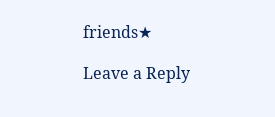friends★

Leave a Reply